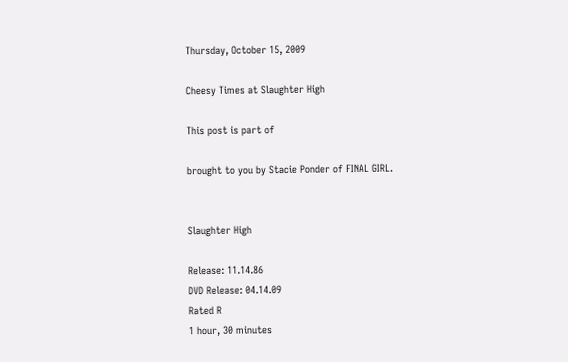Thursday, October 15, 2009

Cheesy Times at Slaughter High

This post is part of

brought to you by Stacie Ponder of FINAL GIRL.


Slaughter High

Release: 11.14.86
DVD Release: 04.14.09
Rated R
1 hour, 30 minutes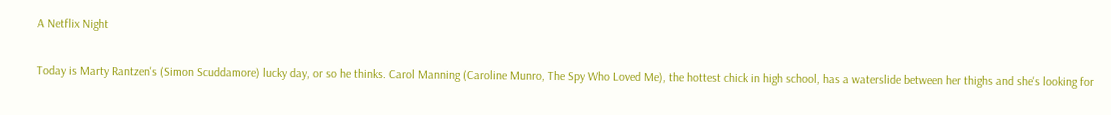A Netflix Night

Today is Marty Rantzen's (Simon Scuddamore) lucky day, or so he thinks. Carol Manning (Caroline Munro, The Spy Who Loved Me), the hottest chick in high school, has a waterslide between her thighs and she's looking for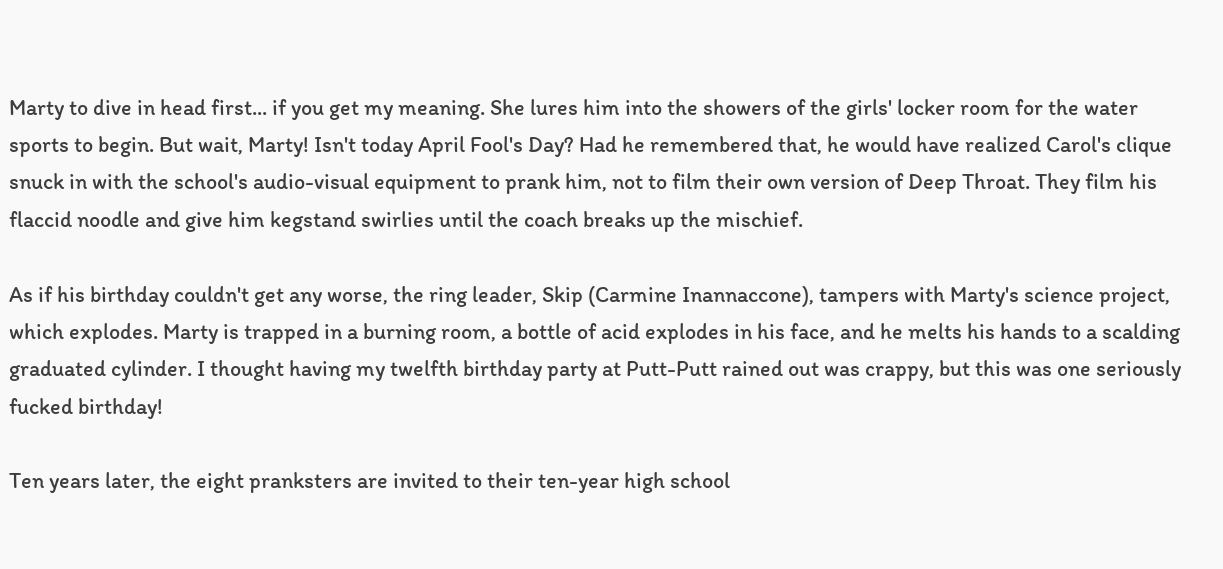Marty to dive in head first... if you get my meaning. She lures him into the showers of the girls' locker room for the water sports to begin. But wait, Marty! Isn't today April Fool's Day? Had he remembered that, he would have realized Carol's clique snuck in with the school's audio-visual equipment to prank him, not to film their own version of Deep Throat. They film his flaccid noodle and give him kegstand swirlies until the coach breaks up the mischief.

As if his birthday couldn't get any worse, the ring leader, Skip (Carmine Inannaccone), tampers with Marty's science project, which explodes. Marty is trapped in a burning room, a bottle of acid explodes in his face, and he melts his hands to a scalding graduated cylinder. I thought having my twelfth birthday party at Putt-Putt rained out was crappy, but this was one seriously fucked birthday!

Ten years later, the eight pranksters are invited to their ten-year high school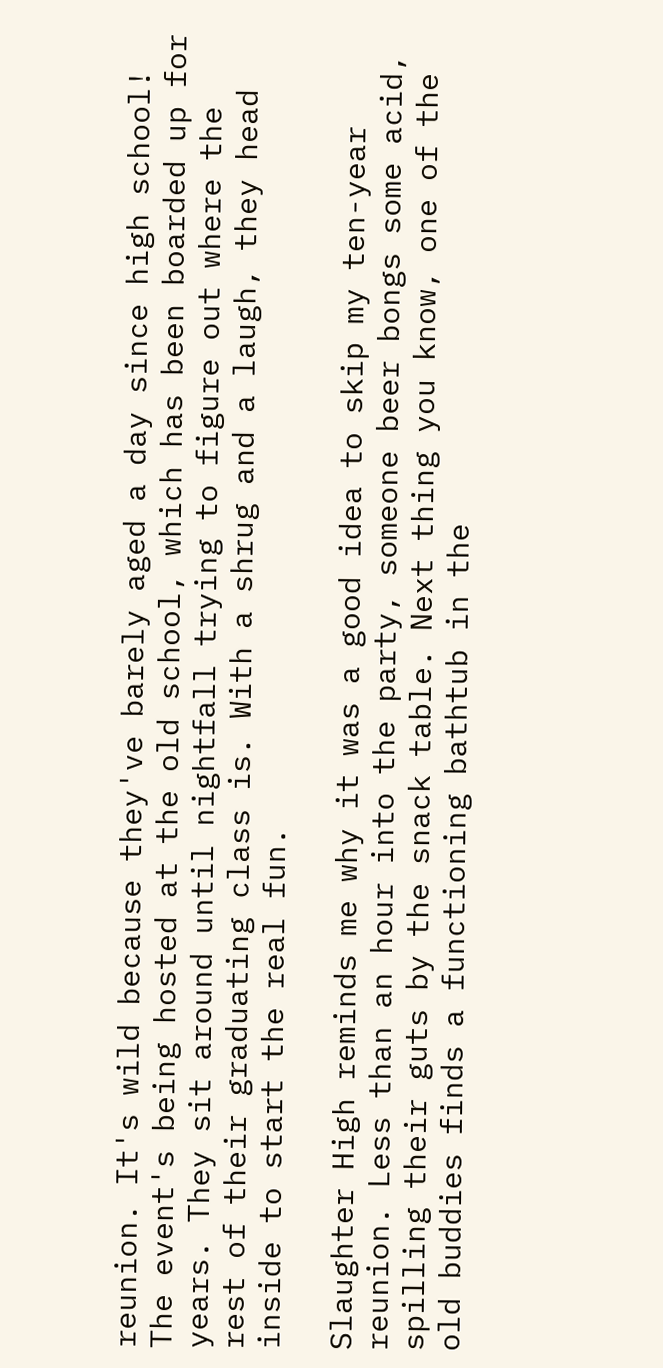reunion. It's wild because they've barely aged a day since high school! The event's being hosted at the old school, which has been boarded up for years. They sit around until nightfall trying to figure out where the rest of their graduating class is. With a shrug and a laugh, they head inside to start the real fun.

Slaughter High reminds me why it was a good idea to skip my ten-year reunion. Less than an hour into the party, someone beer bongs some acid, spilling their guts by the snack table. Next thing you know, one of the old buddies finds a functioning bathtub in the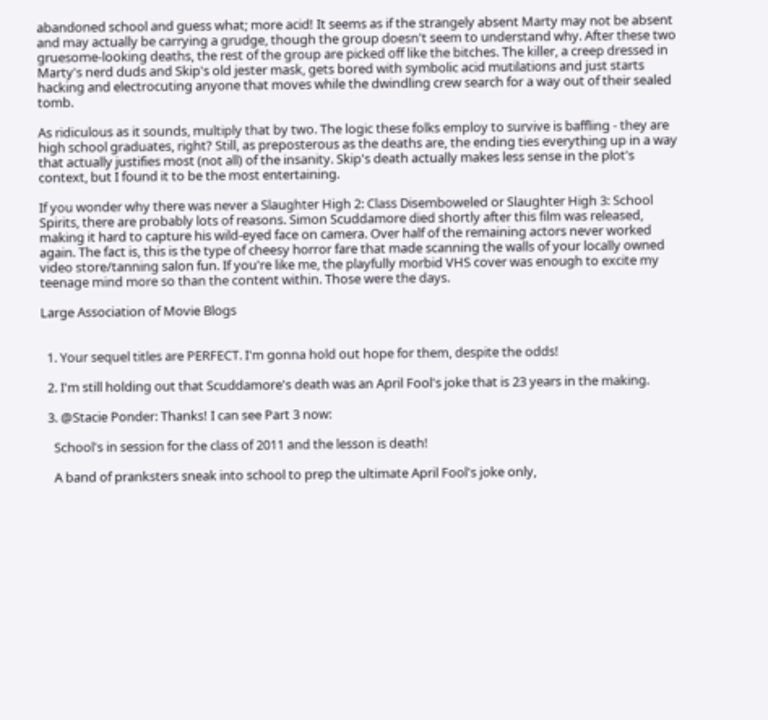abandoned school and guess what; more acid! It seems as if the strangely absent Marty may not be absent and may actually be carrying a grudge, though the group doesn't seem to understand why. After these two gruesome-looking deaths, the rest of the group are picked off like the bitches. The killer, a creep dressed in Marty's nerd duds and Skip's old jester mask, gets bored with symbolic acid mutilations and just starts hacking and electrocuting anyone that moves while the dwindling crew search for a way out of their sealed tomb.

As ridiculous as it sounds, multiply that by two. The logic these folks employ to survive is baffling - they are high school graduates, right? Still, as preposterous as the deaths are, the ending ties everything up in a way that actually justifies most (not all) of the insanity. Skip's death actually makes less sense in the plot's context, but I found it to be the most entertaining.

If you wonder why there was never a Slaughter High 2: Class Disemboweled or Slaughter High 3: School Spirits, there are probably lots of reasons. Simon Scuddamore died shortly after this film was released, making it hard to capture his wild-eyed face on camera. Over half of the remaining actors never worked again. The fact is, this is the type of cheesy horror fare that made scanning the walls of your locally owned video store/tanning salon fun. If you're like me, the playfully morbid VHS cover was enough to excite my teenage mind more so than the content within. Those were the days.

Large Association of Movie Blogs


  1. Your sequel titles are PERFECT. I'm gonna hold out hope for them, despite the odds!

  2. I'm still holding out that Scuddamore's death was an April Fool's joke that is 23 years in the making.

  3. @Stacie Ponder: Thanks! I can see Part 3 now:

    School's in session for the class of 2011 and the lesson is death!

    A band of pranksters sneak into school to prep the ultimate April Fool's joke only,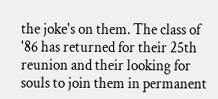the joke's on them. The class of '86 has returned for their 25th reunion and their looking for souls to join them in permanent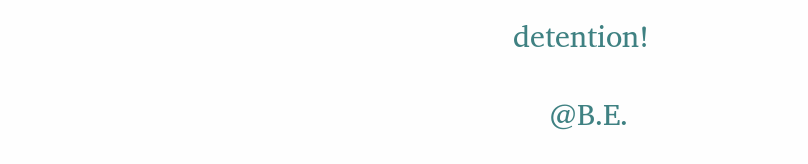detention!

    @B.E.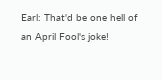Earl: That'd be one hell of an April Fool's joke!